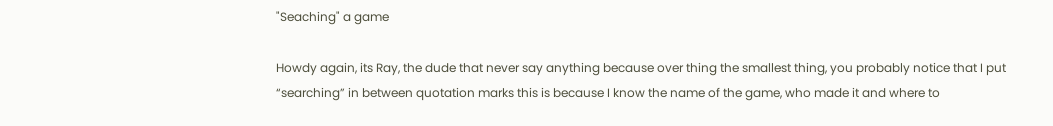"Seaching" a game

Howdy again, its Ray, the dude that never say anything because over thing the smallest thing, you probably notice that I put “searching” in between quotation marks this is because I know the name of the game, who made it and where to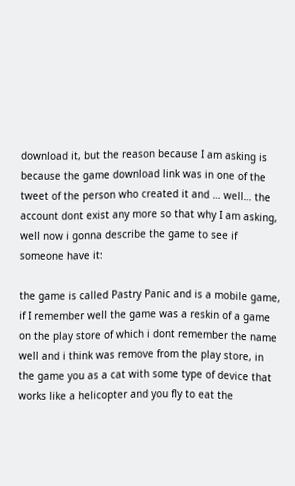download it, but the reason because I am asking is because the game download link was in one of the tweet of the person who created it and … well… the account dont exist any more so that why I am asking, well now i gonna describe the game to see if someone have it:

the game is called Pastry Panic and is a mobile game, if I remember well the game was a reskin of a game on the play store of which i dont remember the name well and i think was remove from the play store, in the game you as a cat with some type of device that works like a helicopter and you fly to eat the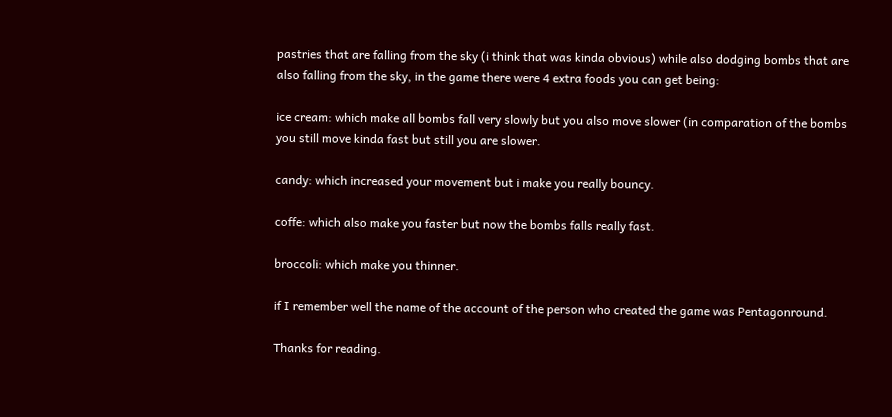pastries that are falling from the sky (i think that was kinda obvious) while also dodging bombs that are also falling from the sky, in the game there were 4 extra foods you can get being:

ice cream: which make all bombs fall very slowly but you also move slower (in comparation of the bombs you still move kinda fast but still you are slower.

candy: which increased your movement but i make you really bouncy.

coffe: which also make you faster but now the bombs falls really fast.

broccoli: which make you thinner.

if I remember well the name of the account of the person who created the game was Pentagonround.

Thanks for reading.